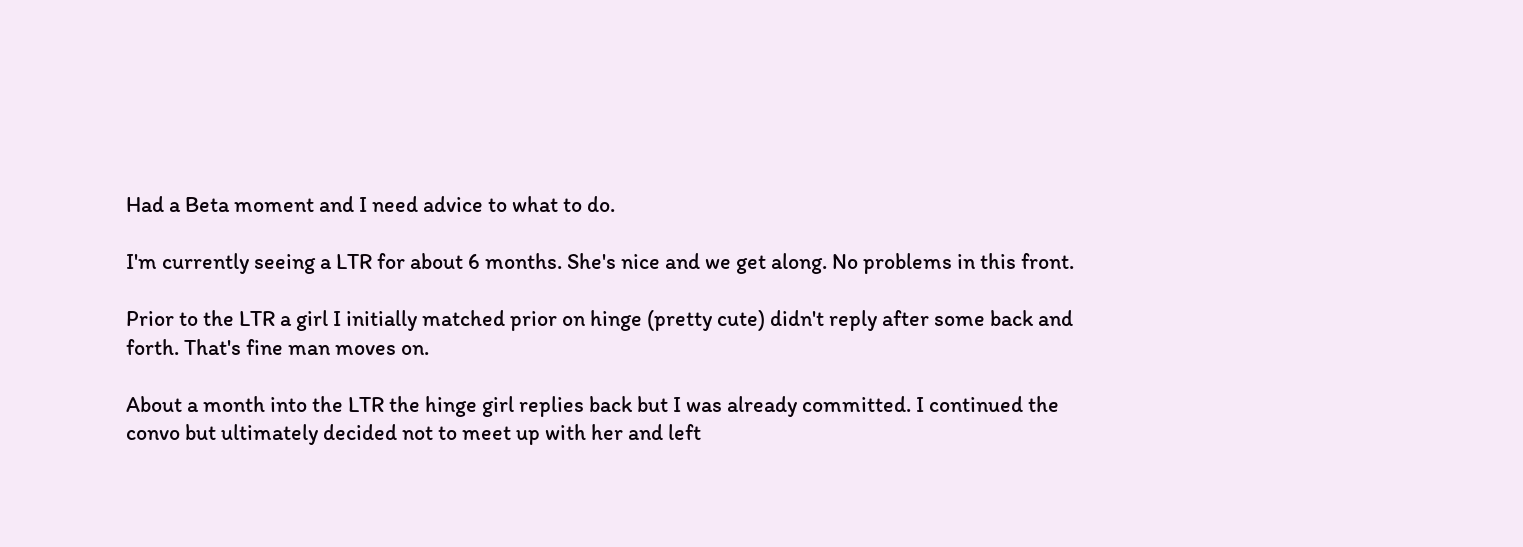Had a Beta moment and I need advice to what to do.

I'm currently seeing a LTR for about 6 months. She's nice and we get along. No problems in this front.

Prior to the LTR a girl I initially matched prior on hinge (pretty cute) didn't reply after some back and forth. That's fine man moves on.

About a month into the LTR the hinge girl replies back but I was already committed. I continued the convo but ultimately decided not to meet up with her and left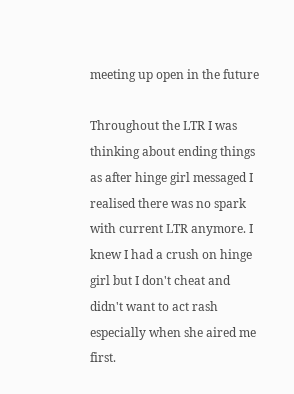meeting up open in the future

Throughout the LTR I was thinking about ending things as after hinge girl messaged I realised there was no spark with current LTR anymore. I knew I had a crush on hinge girl but I don't cheat and didn't want to act rash especially when she aired me first.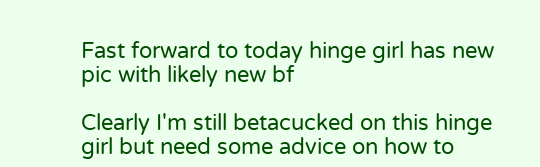Fast forward to today hinge girl has new pic with likely new bf

Clearly I'm still betacucked on this hinge girl but need some advice on how to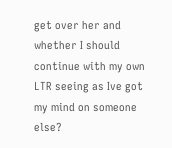get over her and whether I should continue with my own LTR seeing as Ive got my mind on someone else?